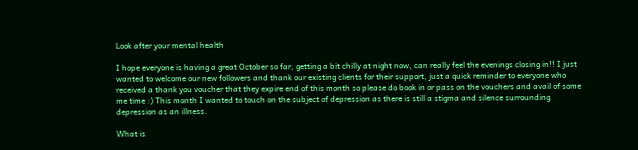Look after your mental health

I hope everyone is having a great October so far, getting a bit chilly at night now, can really feel the evenings closing in!! I just wanted to welcome our new followers and thank our existing clients for their support, just a quick reminder to everyone who received a thank you voucher that they expire end of this month so please do book in or pass on the vouchers and avail of some me time :) This month I wanted to touch on the subject of depression as there is still a stigma and silence surrounding depression as an illness.

What is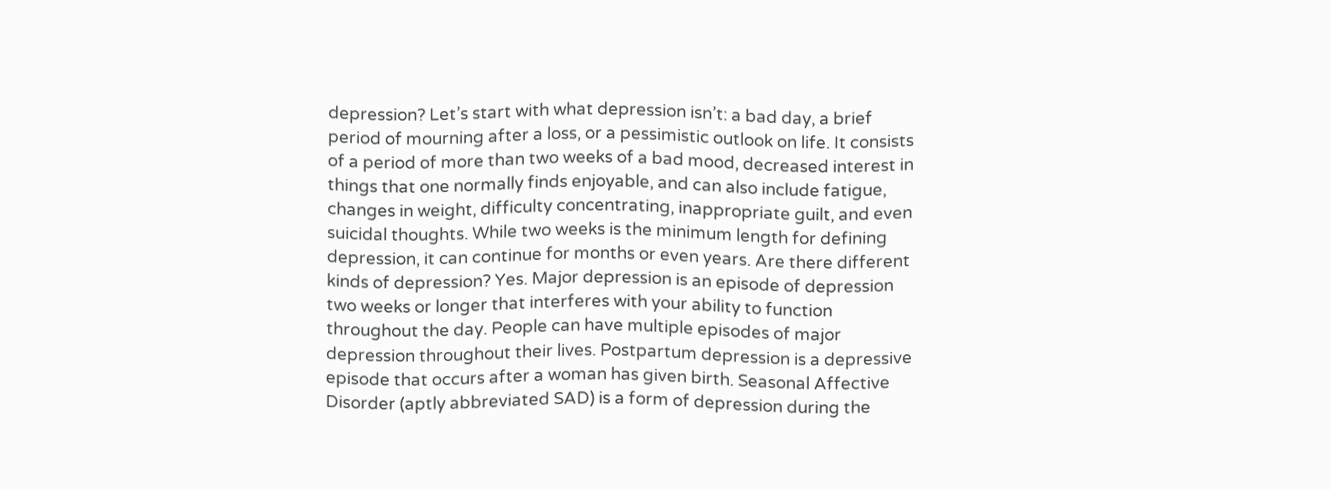depression? Let’s start with what depression isn’t: a bad day, a brief period of mourning after a loss, or a pessimistic outlook on life. It consists of a period of more than two weeks of a bad mood, decreased interest in things that one normally finds enjoyable, and can also include fatigue, changes in weight, difficulty concentrating, inappropriate guilt, and even suicidal thoughts. While two weeks is the minimum length for defining depression, it can continue for months or even years. Are there different kinds of depression? Yes. Major depression is an episode of depression two weeks or longer that interferes with your ability to function throughout the day. People can have multiple episodes of major depression throughout their lives. Postpartum depression is a depressive episode that occurs after a woman has given birth. Seasonal Affective Disorder (aptly abbreviated SAD) is a form of depression during the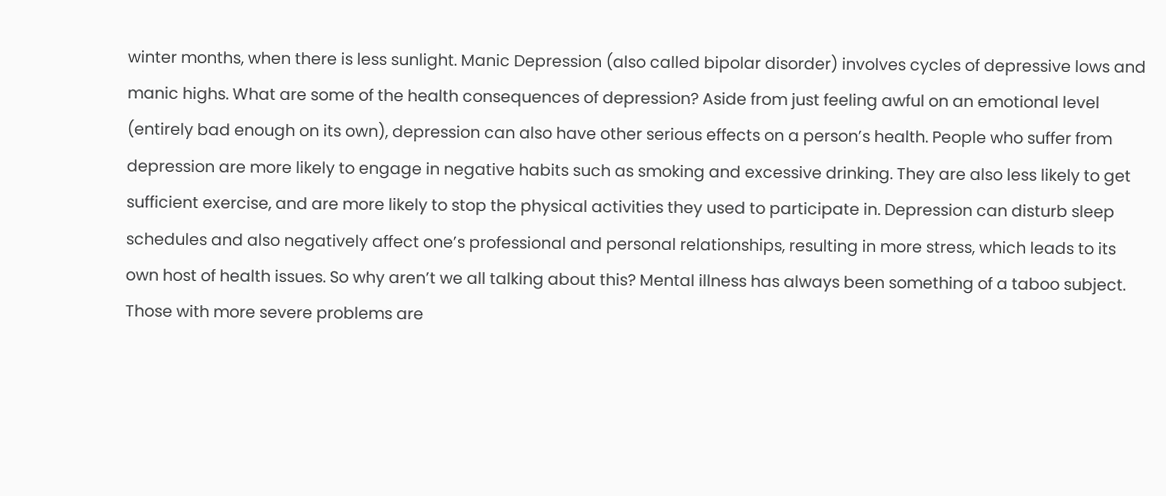winter months, when there is less sunlight. Manic Depression (also called bipolar disorder) involves cycles of depressive lows and manic highs. What are some of the health consequences of depression? Aside from just feeling awful on an emotional level (entirely bad enough on its own), depression can also have other serious effects on a person’s health. People who suffer from depression are more likely to engage in negative habits such as smoking and excessive drinking. They are also less likely to get sufficient exercise, and are more likely to stop the physical activities they used to participate in. Depression can disturb sleep schedules and also negatively affect one’s professional and personal relationships, resulting in more stress, which leads to its own host of health issues. So why aren’t we all talking about this? Mental illness has always been something of a taboo subject. Those with more severe problems are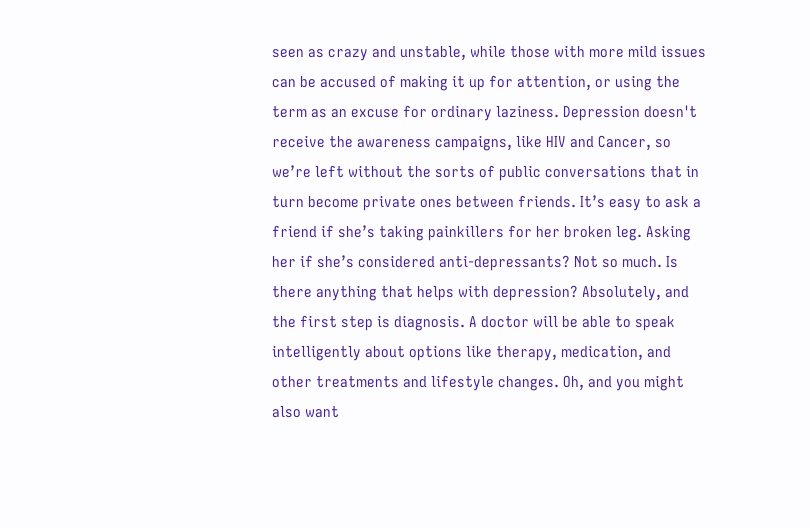seen as crazy and unstable, while those with more mild issues can be accused of making it up for attention, or using the term as an excuse for ordinary laziness. Depression doesn't receive the awareness campaigns, like HIV and Cancer, so we’re left without the sorts of public conversations that in turn become private ones between friends. It’s easy to ask a friend if she’s taking painkillers for her broken leg. Asking her if she’s considered anti-depressants? Not so much. Is there anything that helps with depression? Absolutely, and the first step is diagnosis. A doctor will be able to speak intelligently about options like therapy, medication, and other treatments and lifestyle changes. Oh, and you might also want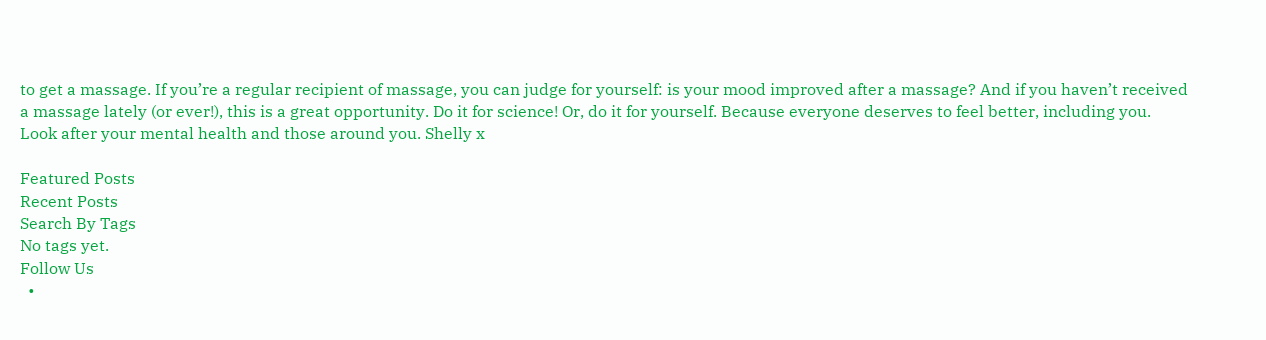to get a massage. If you’re a regular recipient of massage, you can judge for yourself: is your mood improved after a massage? And if you haven’t received a massage lately (or ever!), this is a great opportunity. Do it for science! Or, do it for yourself. Because everyone deserves to feel better, including you. Look after your mental health and those around you. Shelly x

Featured Posts
Recent Posts
Search By Tags
No tags yet.
Follow Us
  •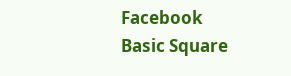Facebook Basic Square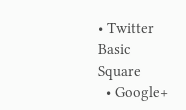• Twitter Basic Square
  • Google+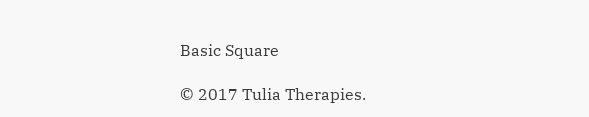Basic Square

© 2017 Tulia Therapies.